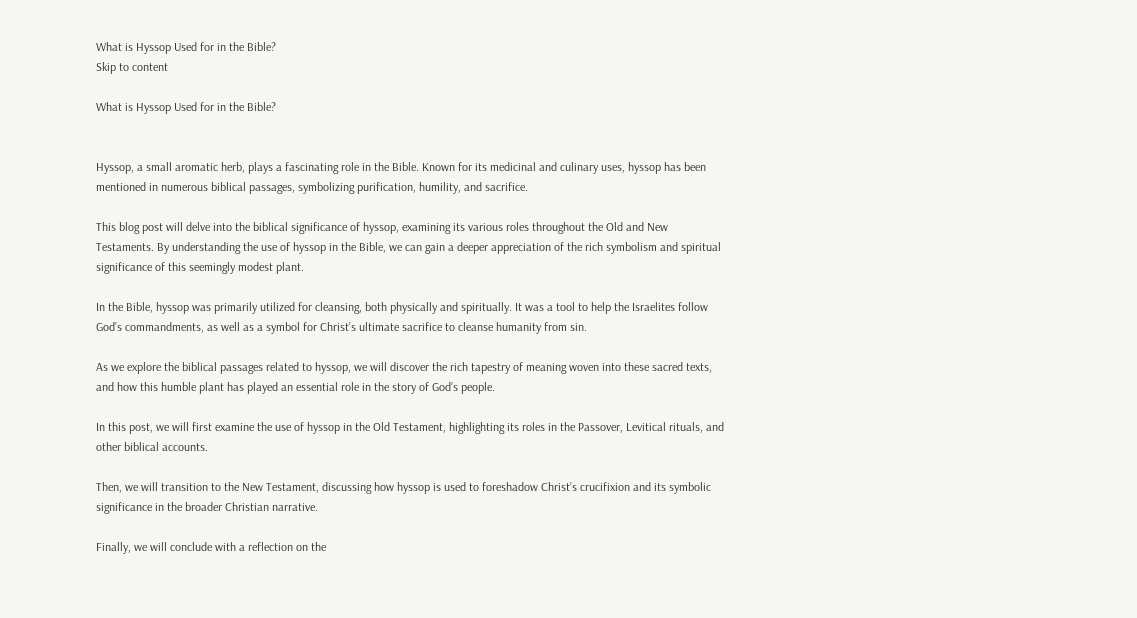What is Hyssop Used for in the Bible?
Skip to content

What is Hyssop Used for in the Bible?


Hyssop, a small aromatic herb, plays a fascinating role in the Bible. Known for its medicinal and culinary uses, hyssop has been mentioned in numerous biblical passages, symbolizing purification, humility, and sacrifice.

This blog post will delve into the biblical significance of hyssop, examining its various roles throughout the Old and New Testaments. By understanding the use of hyssop in the Bible, we can gain a deeper appreciation of the rich symbolism and spiritual significance of this seemingly modest plant.

In the Bible, hyssop was primarily utilized for cleansing, both physically and spiritually. It was a tool to help the Israelites follow God’s commandments, as well as a symbol for Christ’s ultimate sacrifice to cleanse humanity from sin.

As we explore the biblical passages related to hyssop, we will discover the rich tapestry of meaning woven into these sacred texts, and how this humble plant has played an essential role in the story of God’s people.

In this post, we will first examine the use of hyssop in the Old Testament, highlighting its roles in the Passover, Levitical rituals, and other biblical accounts.

Then, we will transition to the New Testament, discussing how hyssop is used to foreshadow Christ’s crucifixion and its symbolic significance in the broader Christian narrative.

Finally, we will conclude with a reflection on the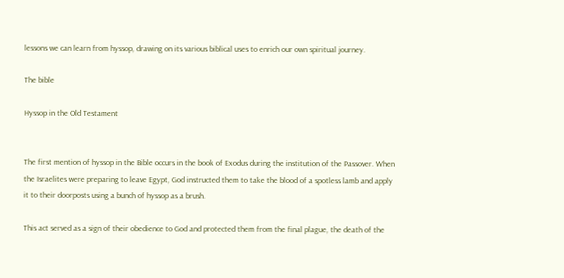lessons we can learn from hyssop, drawing on its various biblical uses to enrich our own spiritual journey.

The bible

Hyssop in the Old Testament


The first mention of hyssop in the Bible occurs in the book of Exodus during the institution of the Passover. When the Israelites were preparing to leave Egypt, God instructed them to take the blood of a spotless lamb and apply it to their doorposts using a bunch of hyssop as a brush.

This act served as a sign of their obedience to God and protected them from the final plague, the death of the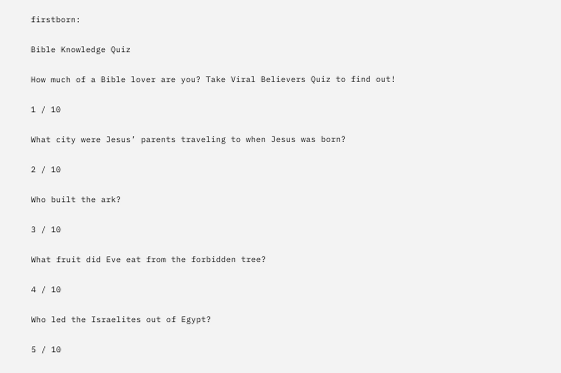firstborn:

Bible Knowledge Quiz

How much of a Bible lover are you? Take Viral Believers Quiz to find out!

1 / 10

What city were Jesus’ parents traveling to when Jesus was born?

2 / 10

Who built the ark?

3 / 10

What fruit did Eve eat from the forbidden tree?

4 / 10

Who led the Israelites out of Egypt?

5 / 10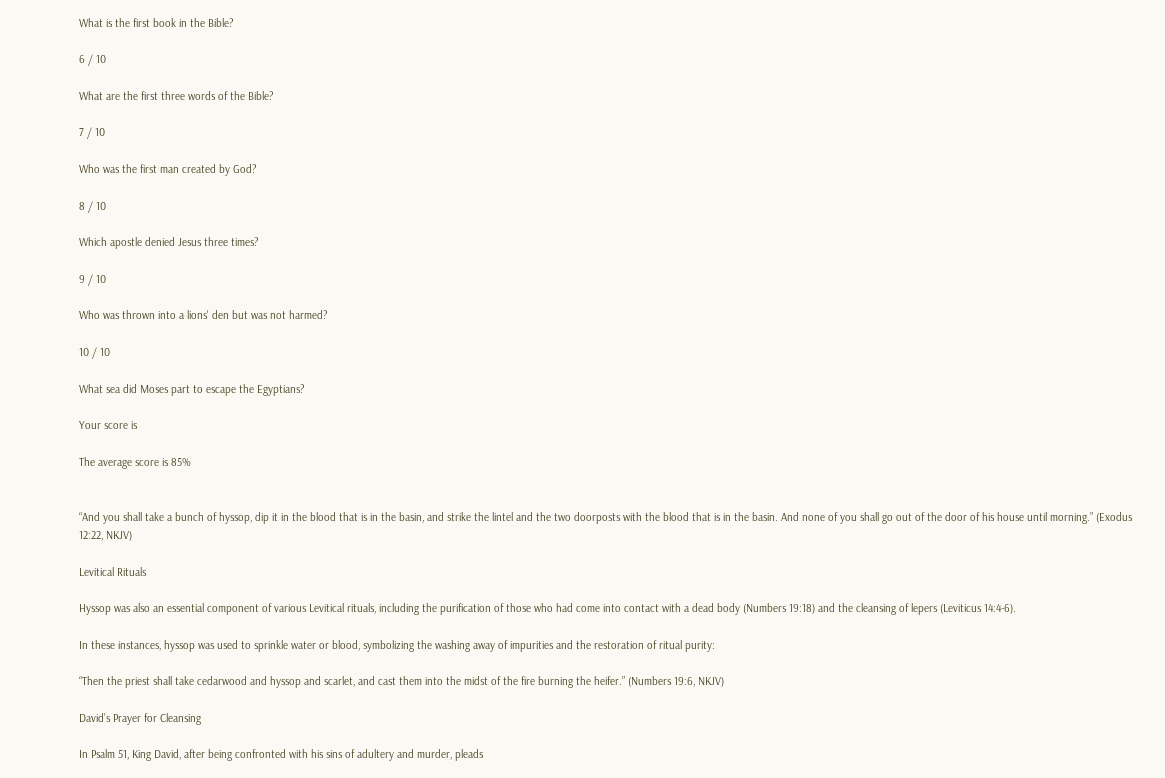What is the first book in the Bible?

6 / 10

What are the first three words of the Bible?

7 / 10

Who was the first man created by God?

8 / 10

Which apostle denied Jesus three times?

9 / 10

Who was thrown into a lions' den but was not harmed?

10 / 10

What sea did Moses part to escape the Egyptians?

Your score is

The average score is 85%


“And you shall take a bunch of hyssop, dip it in the blood that is in the basin, and strike the lintel and the two doorposts with the blood that is in the basin. And none of you shall go out of the door of his house until morning.” (Exodus 12:22, NKJV)

Levitical Rituals

Hyssop was also an essential component of various Levitical rituals, including the purification of those who had come into contact with a dead body (Numbers 19:18) and the cleansing of lepers (Leviticus 14:4-6).

In these instances, hyssop was used to sprinkle water or blood, symbolizing the washing away of impurities and the restoration of ritual purity:

“Then the priest shall take cedarwood and hyssop and scarlet, and cast them into the midst of the fire burning the heifer.” (Numbers 19:6, NKJV)

David’s Prayer for Cleansing

In Psalm 51, King David, after being confronted with his sins of adultery and murder, pleads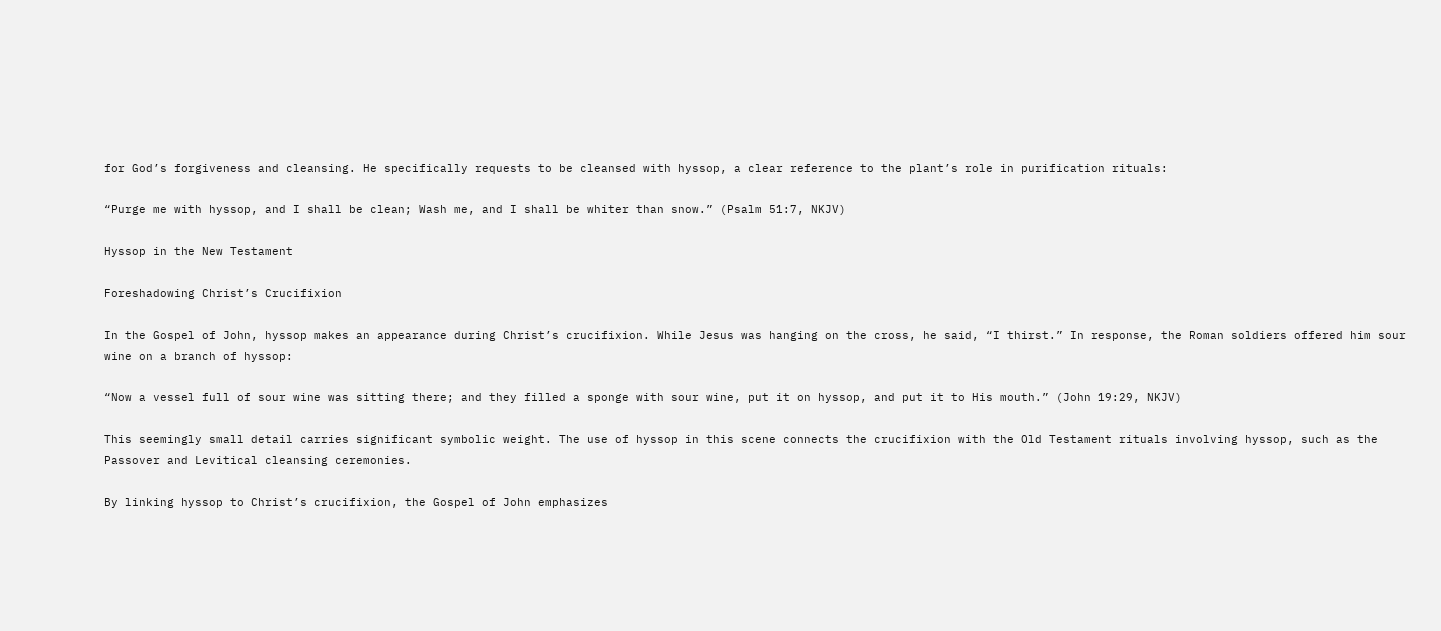for God’s forgiveness and cleansing. He specifically requests to be cleansed with hyssop, a clear reference to the plant’s role in purification rituals:

“Purge me with hyssop, and I shall be clean; Wash me, and I shall be whiter than snow.” (Psalm 51:7, NKJV)

Hyssop in the New Testament

Foreshadowing Christ’s Crucifixion

In the Gospel of John, hyssop makes an appearance during Christ’s crucifixion. While Jesus was hanging on the cross, he said, “I thirst.” In response, the Roman soldiers offered him sour wine on a branch of hyssop:

“Now a vessel full of sour wine was sitting there; and they filled a sponge with sour wine, put it on hyssop, and put it to His mouth.” (John 19:29, NKJV)

This seemingly small detail carries significant symbolic weight. The use of hyssop in this scene connects the crucifixion with the Old Testament rituals involving hyssop, such as the Passover and Levitical cleansing ceremonies.

By linking hyssop to Christ’s crucifixion, the Gospel of John emphasizes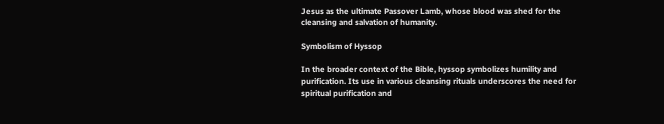Jesus as the ultimate Passover Lamb, whose blood was shed for the cleansing and salvation of humanity.

Symbolism of Hyssop

In the broader context of the Bible, hyssop symbolizes humility and purification. Its use in various cleansing rituals underscores the need for spiritual purification and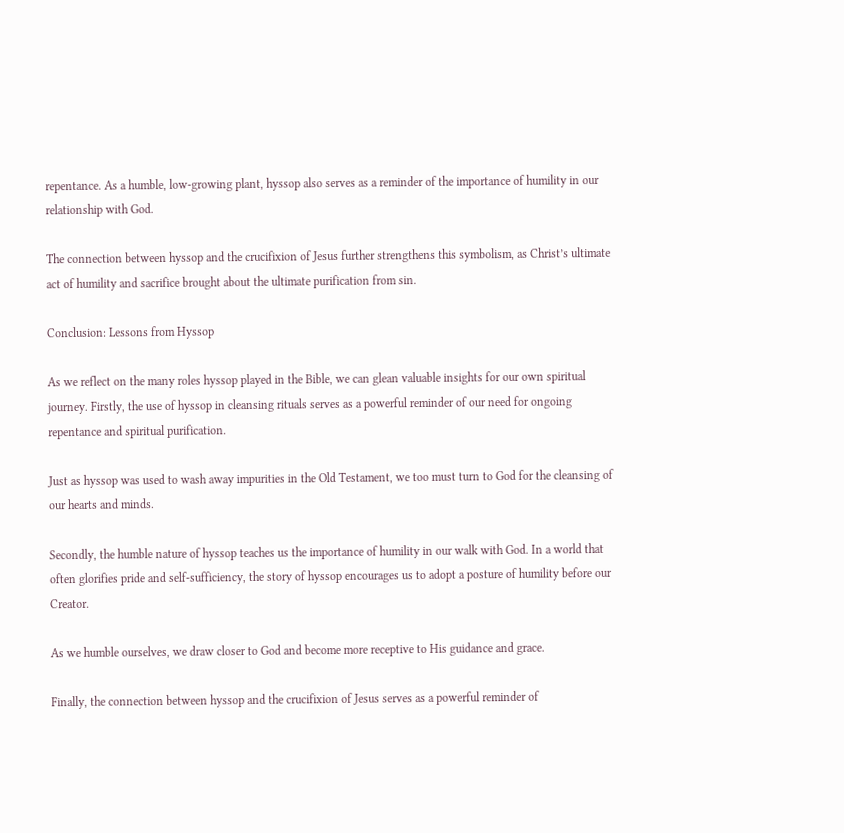repentance. As a humble, low-growing plant, hyssop also serves as a reminder of the importance of humility in our relationship with God.

The connection between hyssop and the crucifixion of Jesus further strengthens this symbolism, as Christ’s ultimate act of humility and sacrifice brought about the ultimate purification from sin.

Conclusion: Lessons from Hyssop

As we reflect on the many roles hyssop played in the Bible, we can glean valuable insights for our own spiritual journey. Firstly, the use of hyssop in cleansing rituals serves as a powerful reminder of our need for ongoing repentance and spiritual purification.

Just as hyssop was used to wash away impurities in the Old Testament, we too must turn to God for the cleansing of our hearts and minds.

Secondly, the humble nature of hyssop teaches us the importance of humility in our walk with God. In a world that often glorifies pride and self-sufficiency, the story of hyssop encourages us to adopt a posture of humility before our Creator.

As we humble ourselves, we draw closer to God and become more receptive to His guidance and grace.

Finally, the connection between hyssop and the crucifixion of Jesus serves as a powerful reminder of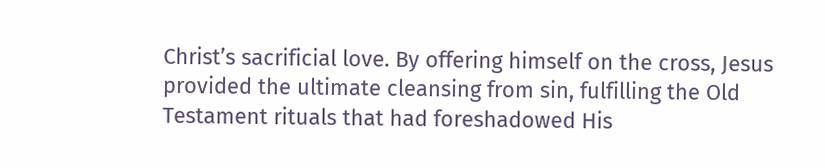Christ’s sacrificial love. By offering himself on the cross, Jesus provided the ultimate cleansing from sin, fulfilling the Old Testament rituals that had foreshadowed His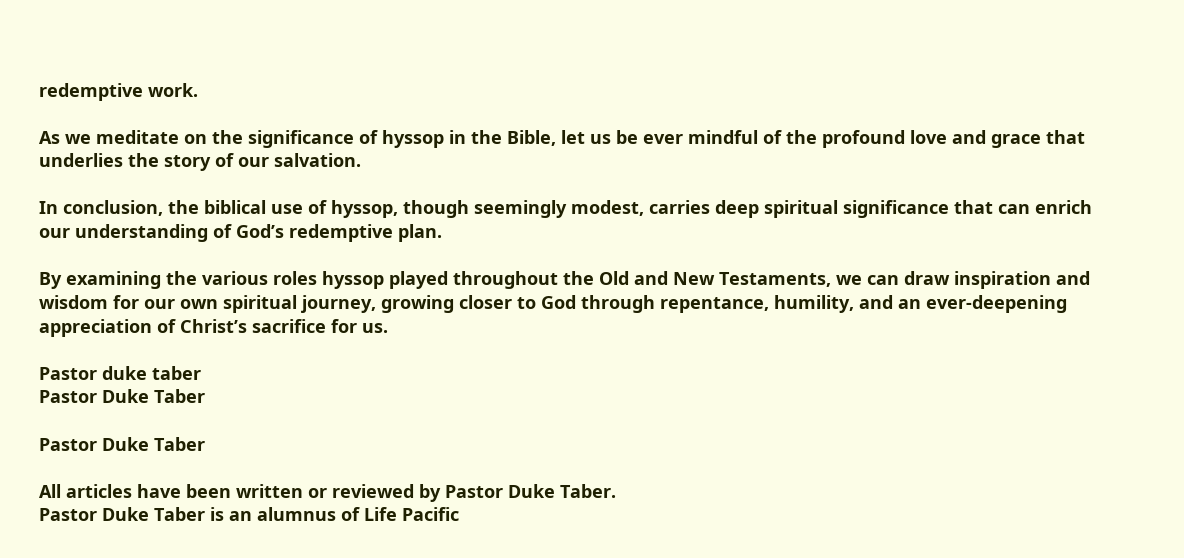redemptive work.

As we meditate on the significance of hyssop in the Bible, let us be ever mindful of the profound love and grace that underlies the story of our salvation.

In conclusion, the biblical use of hyssop, though seemingly modest, carries deep spiritual significance that can enrich our understanding of God’s redemptive plan.

By examining the various roles hyssop played throughout the Old and New Testaments, we can draw inspiration and wisdom for our own spiritual journey, growing closer to God through repentance, humility, and an ever-deepening appreciation of Christ’s sacrifice for us.

Pastor duke taber
Pastor Duke Taber

Pastor Duke Taber

All articles have been written or reviewed by Pastor Duke Taber.
Pastor Duke Taber is an alumnus of Life Pacific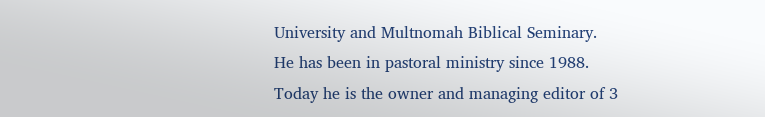University and Multnomah Biblical Seminary.
He has been in pastoral ministry since 1988.
Today he is the owner and managing editor of 3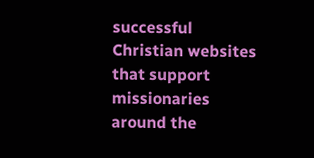successful Christian websites that support missionaries around the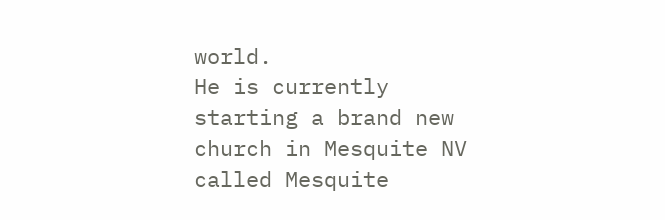world.
He is currently starting a brand new church in Mesquite NV called Mesquite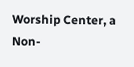Worship Center, a Non-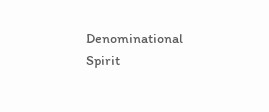Denominational Spirit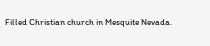Filled Christian church in Mesquite Nevada.